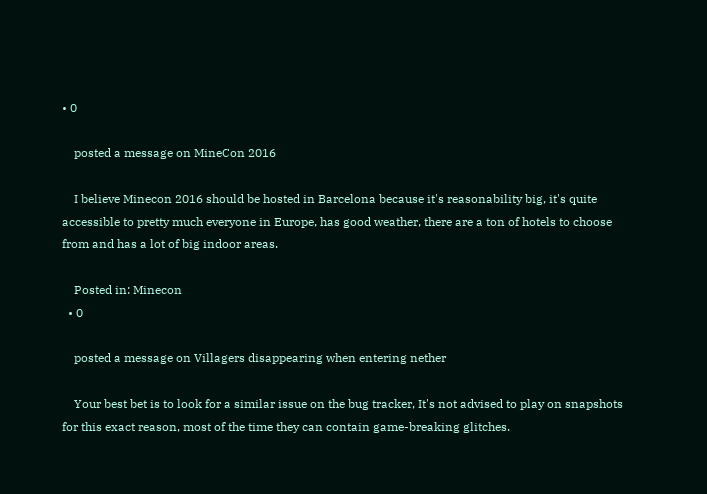• 0

    posted a message on MineCon 2016

    I believe Minecon 2016 should be hosted in Barcelona because it's reasonability big, it's quite accessible to pretty much everyone in Europe, has good weather, there are a ton of hotels to choose from and has a lot of big indoor areas.

    Posted in: Minecon
  • 0

    posted a message on Villagers disappearing when entering nether

    Your best bet is to look for a similar issue on the bug tracker, It's not advised to play on snapshots for this exact reason, most of the time they can contain game-breaking glitches.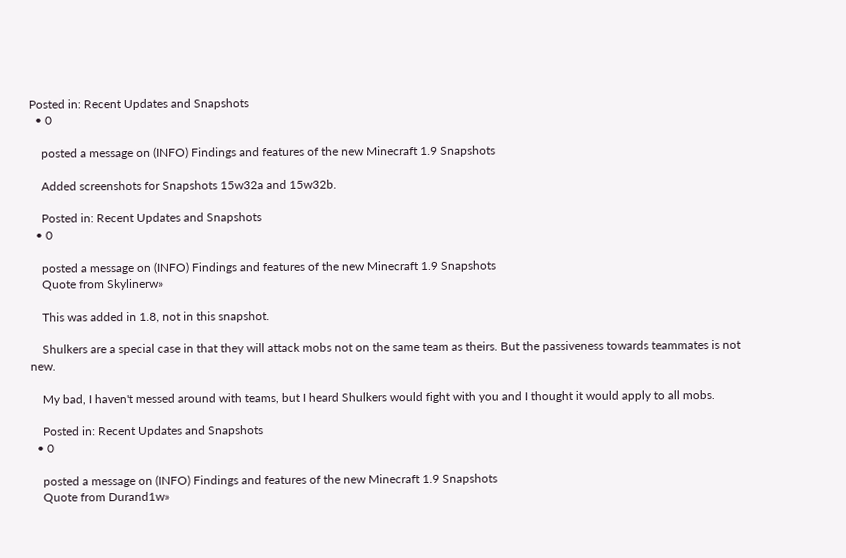Posted in: Recent Updates and Snapshots
  • 0

    posted a message on (INFO) Findings and features of the new Minecraft 1.9 Snapshots

    Added screenshots for Snapshots 15w32a and 15w32b.

    Posted in: Recent Updates and Snapshots
  • 0

    posted a message on (INFO) Findings and features of the new Minecraft 1.9 Snapshots
    Quote from Skylinerw»

    This was added in 1.8, not in this snapshot.

    Shulkers are a special case in that they will attack mobs not on the same team as theirs. But the passiveness towards teammates is not new.

    My bad, I haven't messed around with teams, but I heard Shulkers would fight with you and I thought it would apply to all mobs.

    Posted in: Recent Updates and Snapshots
  • 0

    posted a message on (INFO) Findings and features of the new Minecraft 1.9 Snapshots
    Quote from Durand1w»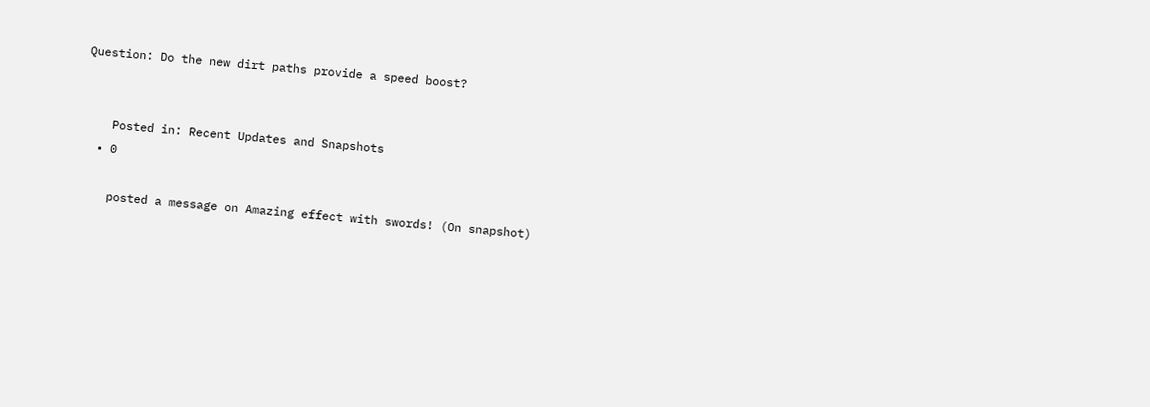Question: Do the new dirt paths provide a speed boost?


    Posted in: Recent Updates and Snapshots
  • 0

    posted a message on Amazing effect with swords! (On snapshot)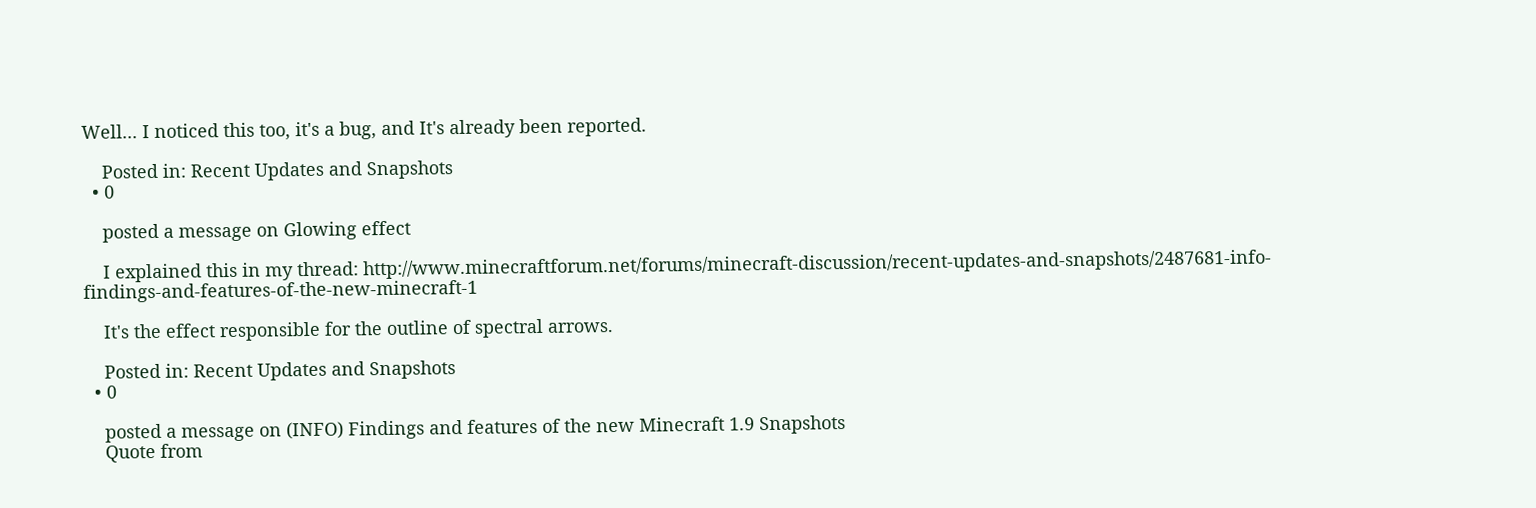Well... I noticed this too, it's a bug, and It's already been reported.

    Posted in: Recent Updates and Snapshots
  • 0

    posted a message on Glowing effect

    I explained this in my thread: http://www.minecraftforum.net/forums/minecraft-discussion/recent-updates-and-snapshots/2487681-info-findings-and-features-of-the-new-minecraft-1

    It's the effect responsible for the outline of spectral arrows.

    Posted in: Recent Updates and Snapshots
  • 0

    posted a message on (INFO) Findings and features of the new Minecraft 1.9 Snapshots
    Quote from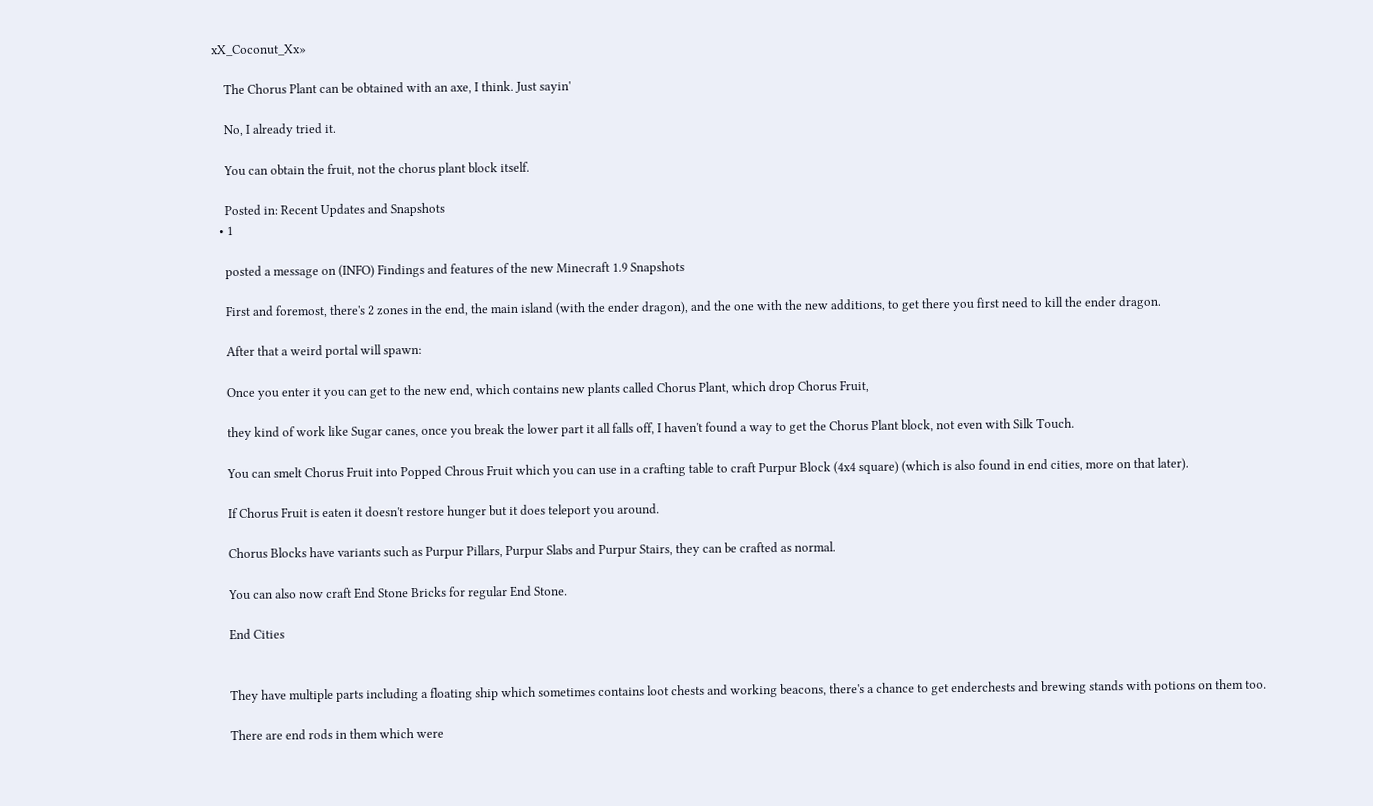xX_Coconut_Xx»

    The Chorus Plant can be obtained with an axe, I think. Just sayin'

    No, I already tried it.

    You can obtain the fruit, not the chorus plant block itself.

    Posted in: Recent Updates and Snapshots
  • 1

    posted a message on (INFO) Findings and features of the new Minecraft 1.9 Snapshots

    First and foremost, there's 2 zones in the end, the main island (with the ender dragon), and the one with the new additions, to get there you first need to kill the ender dragon.

    After that a weird portal will spawn:

    Once you enter it you can get to the new end, which contains new plants called Chorus Plant, which drop Chorus Fruit,

    they kind of work like Sugar canes, once you break the lower part it all falls off, I haven't found a way to get the Chorus Plant block, not even with Silk Touch.

    You can smelt Chorus Fruit into Popped Chrous Fruit which you can use in a crafting table to craft Purpur Block (4x4 square) (which is also found in end cities, more on that later).

    If Chorus Fruit is eaten it doesn't restore hunger but it does teleport you around.

    Chorus Blocks have variants such as Purpur Pillars, Purpur Slabs and Purpur Stairs, they can be crafted as normal.

    You can also now craft End Stone Bricks for regular End Stone.

    End Cities


    They have multiple parts including a floating ship which sometimes contains loot chests and working beacons, there's a chance to get enderchests and brewing stands with potions on them too.

    There are end rods in them which were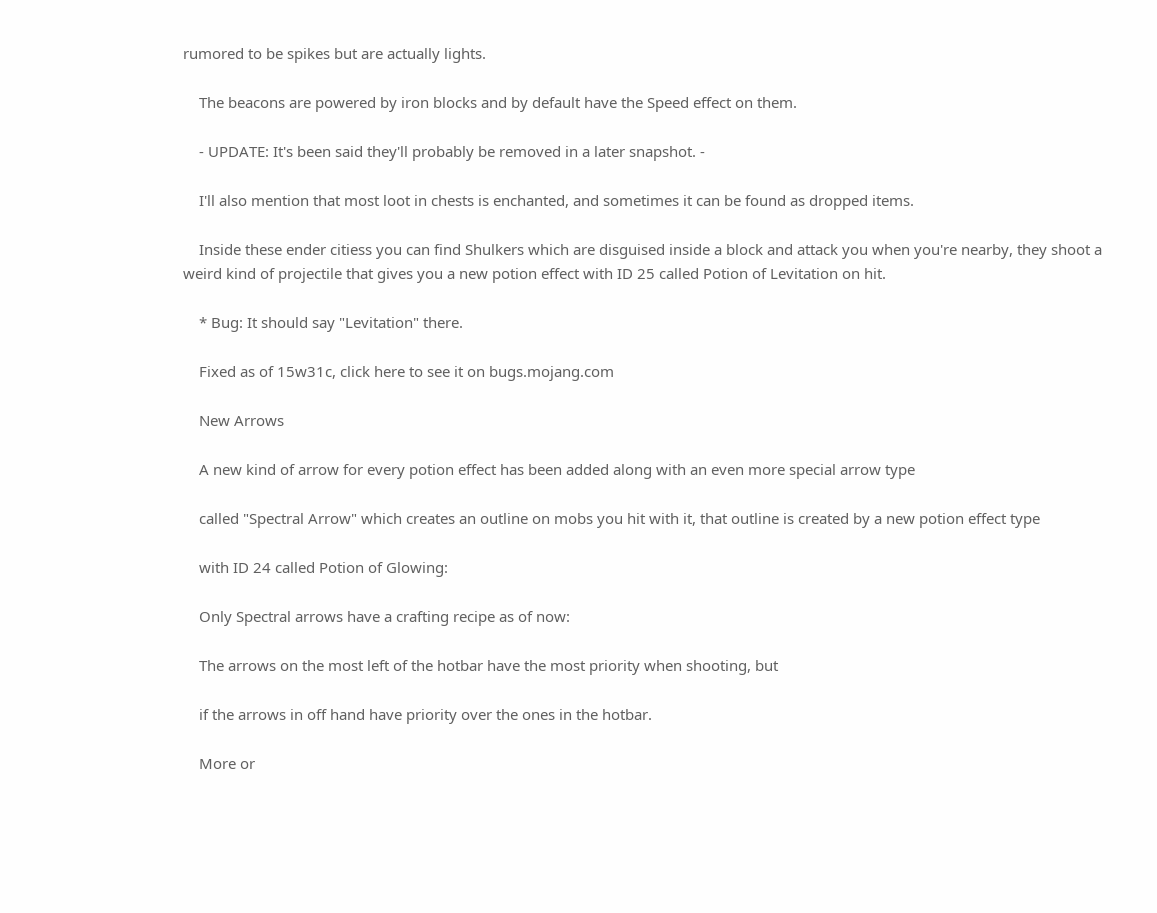rumored to be spikes but are actually lights.

    The beacons are powered by iron blocks and by default have the Speed effect on them.

    - UPDATE: It's been said they'll probably be removed in a later snapshot. -

    I'll also mention that most loot in chests is enchanted, and sometimes it can be found as dropped items.

    Inside these ender citiess you can find Shulkers which are disguised inside a block and attack you when you're nearby, they shoot a weird kind of projectile that gives you a new potion effect with ID 25 called Potion of Levitation on hit.

    * Bug: It should say "Levitation" there.

    Fixed as of 15w31c, click here to see it on bugs.mojang.com

    New Arrows

    A new kind of arrow for every potion effect has been added along with an even more special arrow type

    called "Spectral Arrow" which creates an outline on mobs you hit with it, that outline is created by a new potion effect type

    with ID 24 called Potion of Glowing:

    Only Spectral arrows have a crafting recipe as of now:

    The arrows on the most left of the hotbar have the most priority when shooting, but

    if the arrows in off hand have priority over the ones in the hotbar.

    More or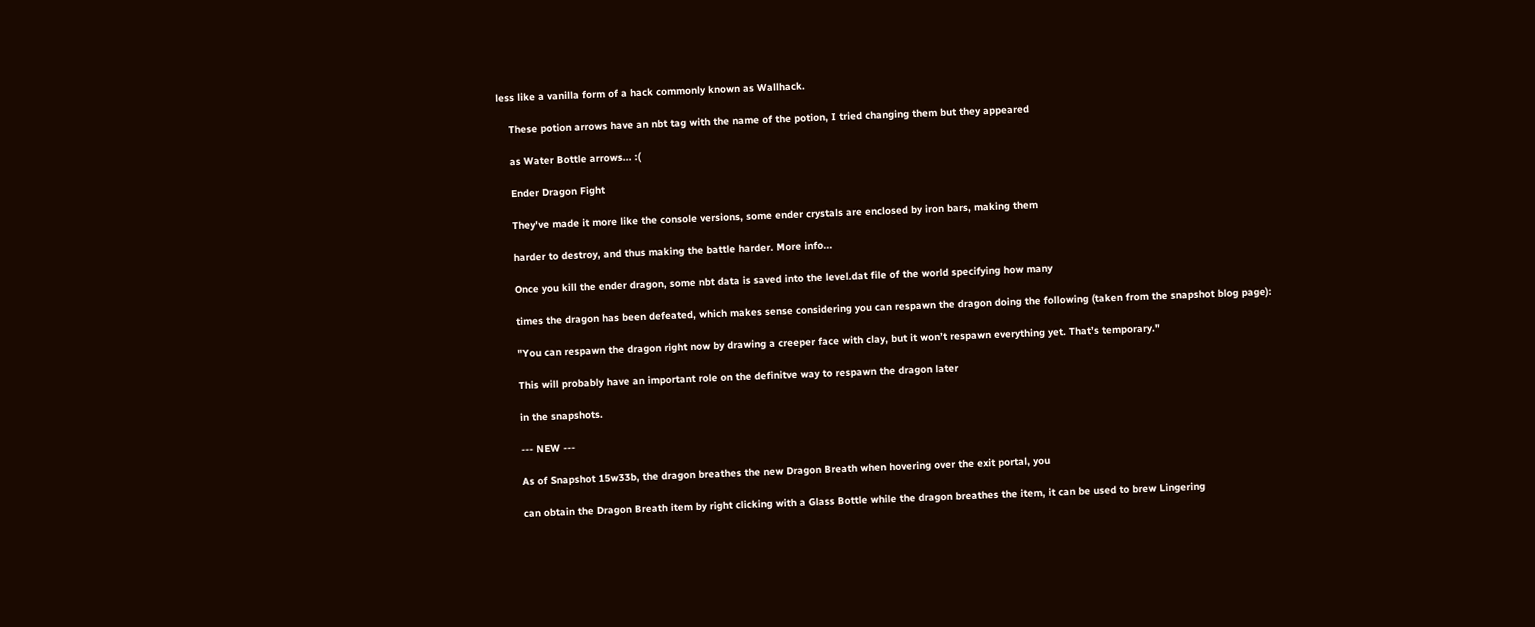less like a vanilla form of a hack commonly known as Wallhack.

    These potion arrows have an nbt tag with the name of the potion, I tried changing them but they appeared

    as Water Bottle arrows... :(

    Ender Dragon Fight

    They've made it more like the console versions, some ender crystals are enclosed by iron bars, making them

    harder to destroy, and thus making the battle harder. More info...

    Once you kill the ender dragon, some nbt data is saved into the level.dat file of the world specifying how many

    times the dragon has been defeated, which makes sense considering you can respawn the dragon doing the following (taken from the snapshot blog page):

    "You can respawn the dragon right now by drawing a creeper face with clay, but it won’t respawn everything yet. That’s temporary."

    This will probably have an important role on the definitve way to respawn the dragon later

    in the snapshots.

    --- NEW ---

    As of Snapshot 15w33b, the dragon breathes the new Dragon Breath when hovering over the exit portal, you

    can obtain the Dragon Breath item by right clicking with a Glass Bottle while the dragon breathes the item, it can be used to brew Lingering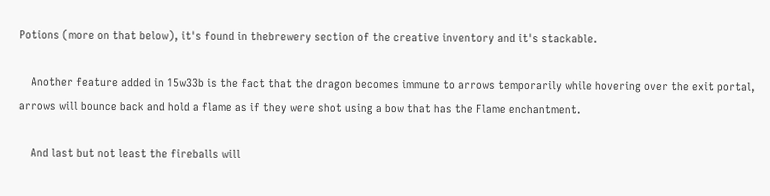Potions (more on that below), it's found in thebrewery section of the creative inventory and it's stackable.

    Another feature added in 15w33b is the fact that the dragon becomes immune to arrows temporarily while hovering over the exit portal, arrows will bounce back and hold a flame as if they were shot using a bow that has the Flame enchantment.

    And last but not least the fireballs will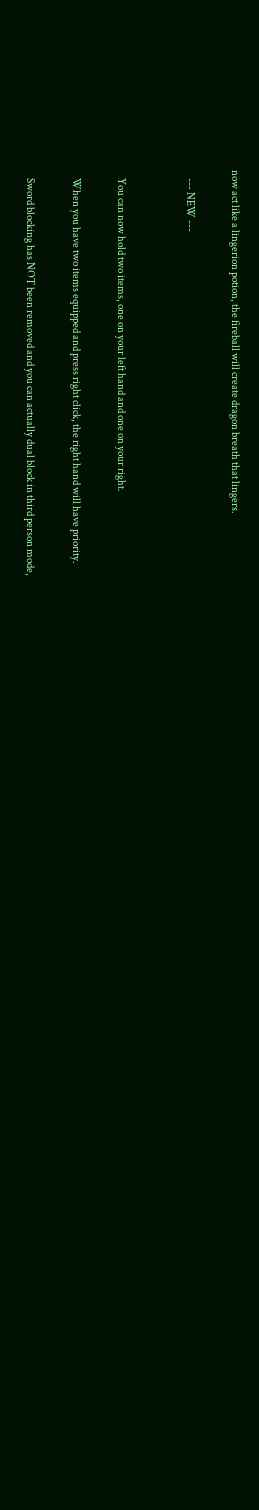now act like a lingerion potion, the fireball will create dragon breath that lingers.

    --- NEW ---


    You can now hold two items, one on your left hand and one on your right.

    When you have two items equipped and press right click, the right hand will have priority.

    Sword blocking has NOT been removed and you can actually dual block in third person mode,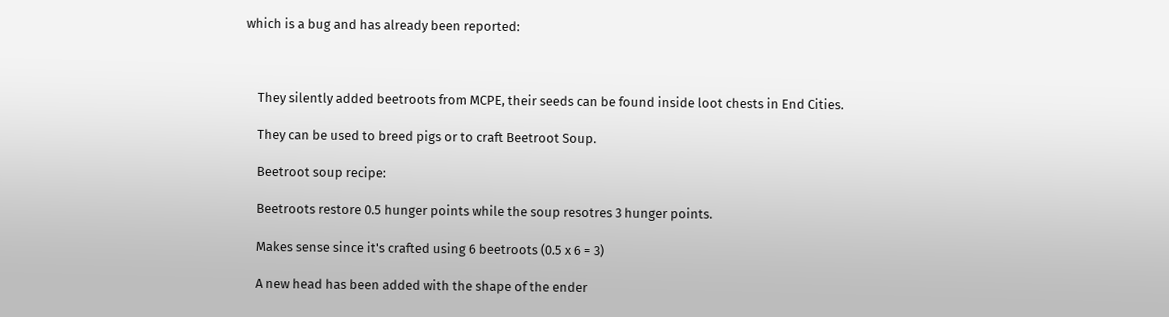which is a bug and has already been reported:



    They silently added beetroots from MCPE, their seeds can be found inside loot chests in End Cities.

    They can be used to breed pigs or to craft Beetroot Soup.

    Beetroot soup recipe:

    Beetroots restore 0.5 hunger points while the soup resotres 3 hunger points.

    Makes sense since it's crafted using 6 beetroots (0.5 x 6 = 3)

    A new head has been added with the shape of the ender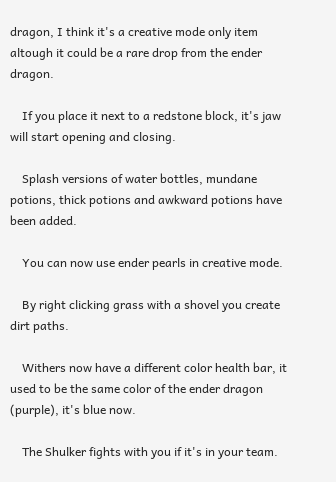dragon, I think it's a creative mode only item altough it could be a rare drop from the ender dragon.

    If you place it next to a redstone block, it's jaw will start opening and closing.

    Splash versions of water bottles, mundane potions, thick potions and awkward potions have been added.

    You can now use ender pearls in creative mode.

    By right clicking grass with a shovel you create dirt paths.

    Withers now have a different color health bar, it used to be the same color of the ender dragon (purple), it's blue now.

    The Shulker fights with you if it's in your team.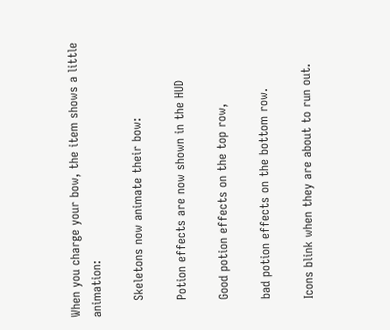When you charge your bow, the item shows a little animation:

    Skeletons now animate their bow:

    Potion effects are now shown in the HUD

    Good potion effects on the top row,

    bad potion effects on the bottom row.

    Icons blink when they are about to run out.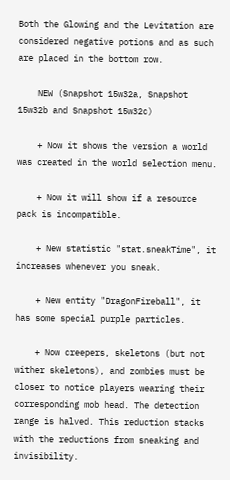Both the Glowing and the Levitation are considered negative potions and as such are placed in the bottom row.

    NEW (Snapshot 15w32a, Snapshot 15w32b and Snapshot 15w32c)

    + Now it shows the version a world was created in the world selection menu.

    + Now it will show if a resource pack is incompatible.

    + New statistic "stat.sneakTime", it increases whenever you sneak.

    + New entity "DragonFireball", it has some special purple particles.

    + Now creepers, skeletons (but not wither skeletons), and zombies must be closer to notice players wearing their corresponding mob head. The detection range is halved. This reduction stacks with the reductions from sneaking and invisibility.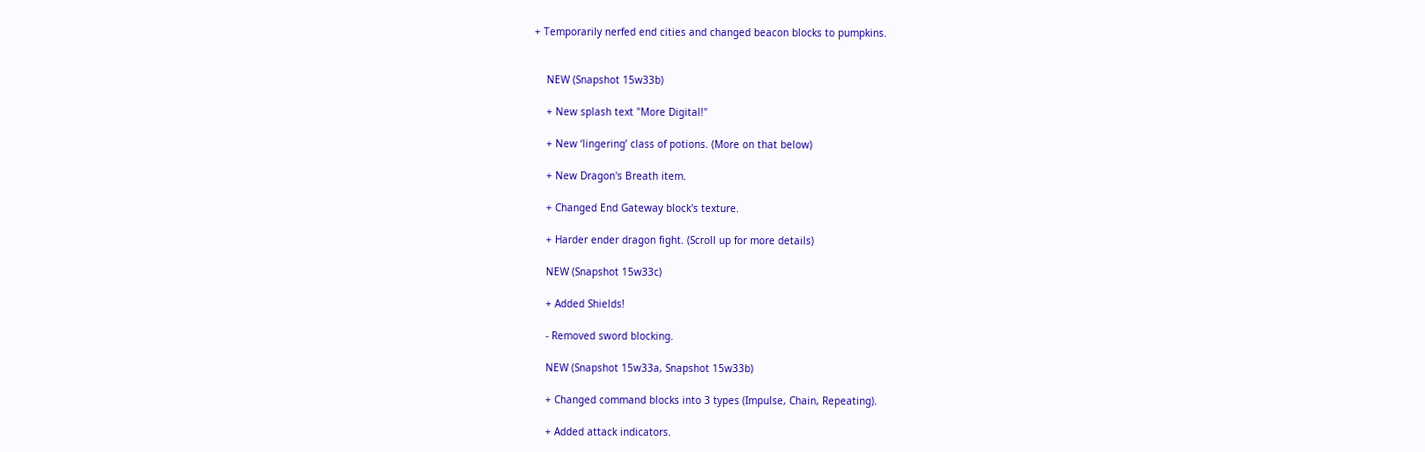+ Temporarily nerfed end cities and changed beacon blocks to pumpkins.


    NEW (Snapshot 15w33b)

    + New splash text "More Digital!"

    + New ‘lingering’ class of potions. (More on that below)

    + New Dragon's Breath item.

    + Changed End Gateway block's texture.

    + Harder ender dragon fight. (Scroll up for more details)

    NEW (Snapshot 15w33c)

    + Added Shields!

    - Removed sword blocking.

    NEW (Snapshot 15w33a, Snapshot 15w33b)

    + Changed command blocks into 3 types (Impulse, Chain, Repeating).

    + Added attack indicators.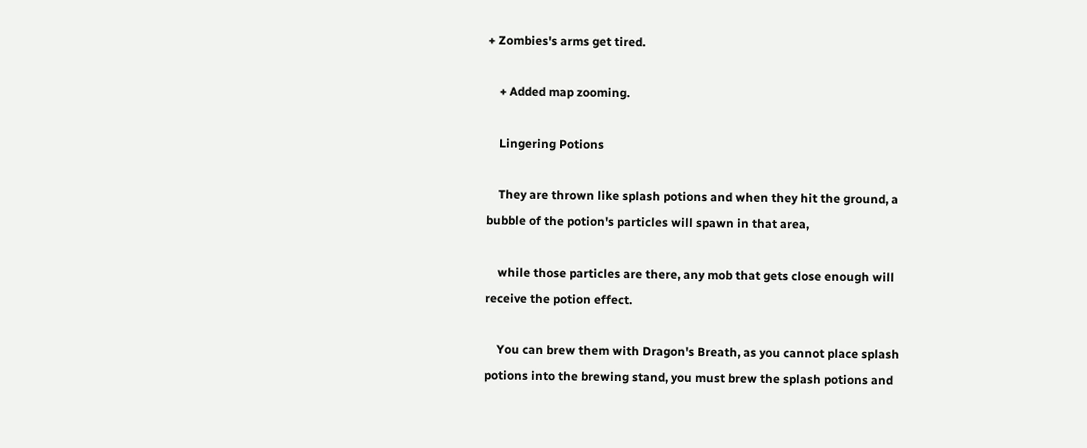+ Zombies's arms get tired.

    + Added map zooming.

    Lingering Potions

    They are thrown like splash potions and when they hit the ground, a bubble of the potion's particles will spawn in that area,

    while those particles are there, any mob that gets close enough will receive the potion effect.

    You can brew them with Dragon's Breath, as you cannot place splash potions into the brewing stand, you must brew the splash potions and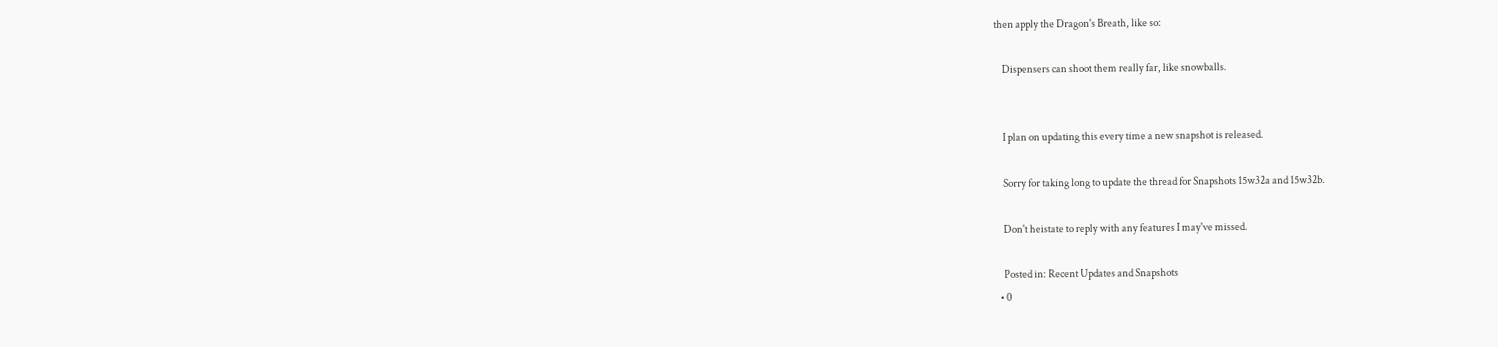then apply the Dragon's Breath, like so:

    Dispensers can shoot them really far, like snowballs.


    I plan on updating this every time a new snapshot is released.

    Sorry for taking long to update the thread for Snapshots 15w32a and 15w32b.

    Don't heistate to reply with any features I may've missed.

    Posted in: Recent Updates and Snapshots
  • 0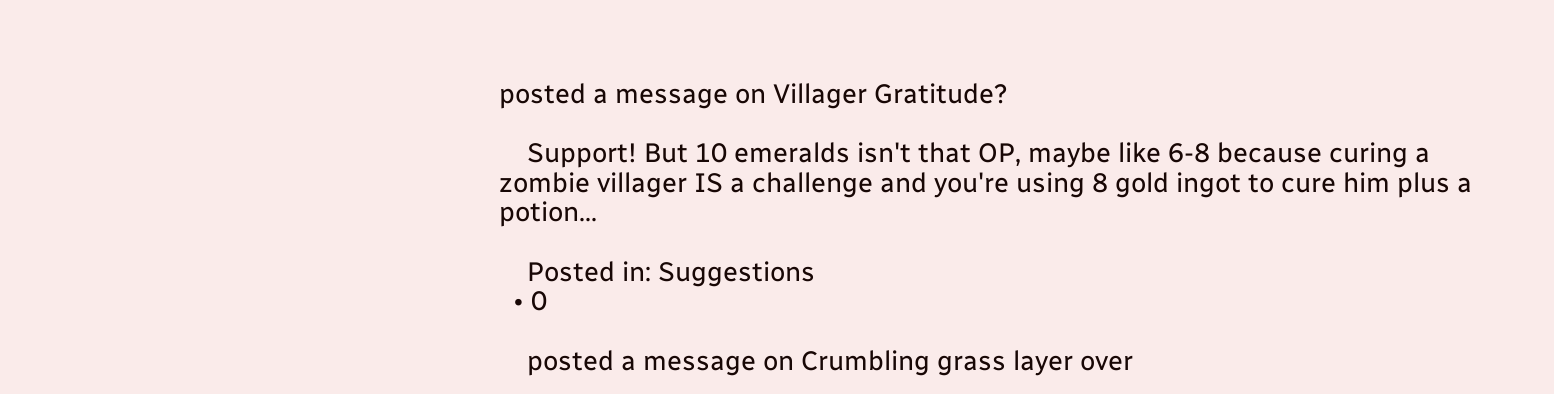posted a message on Villager Gratitude?

    Support! But 10 emeralds isn't that OP, maybe like 6-8 because curing a zombie villager IS a challenge and you're using 8 gold ingot to cure him plus a potion...

    Posted in: Suggestions
  • 0

    posted a message on Crumbling grass layer over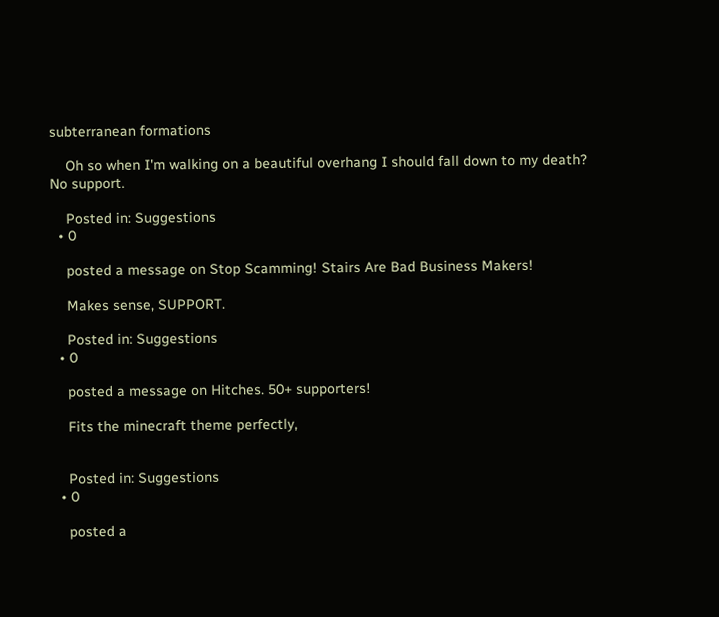subterranean formations

    Oh so when I'm walking on a beautiful overhang I should fall down to my death? No support.

    Posted in: Suggestions
  • 0

    posted a message on Stop Scamming! Stairs Are Bad Business Makers!

    Makes sense, SUPPORT.

    Posted in: Suggestions
  • 0

    posted a message on Hitches. 50+ supporters!

    Fits the minecraft theme perfectly,


    Posted in: Suggestions
  • 0

    posted a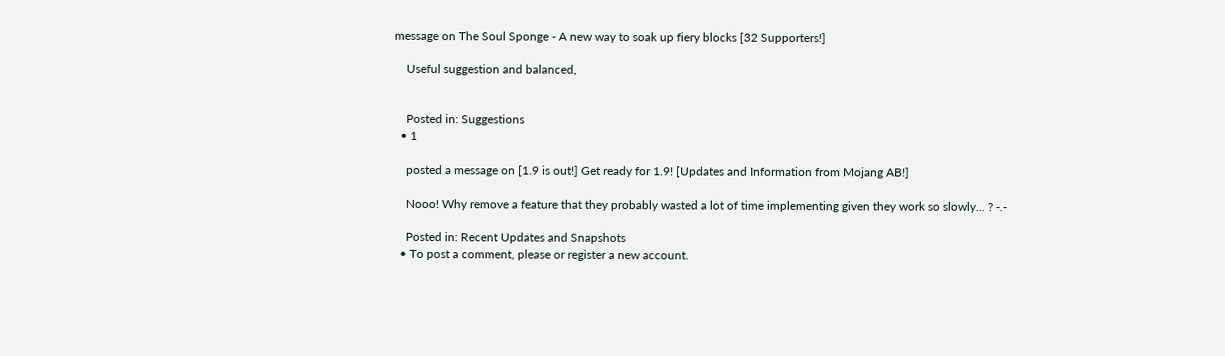message on The Soul Sponge - A new way to soak up fiery blocks [32 Supporters!]

    Useful suggestion and balanced,


    Posted in: Suggestions
  • 1

    posted a message on [1.9 is out!] Get ready for 1.9! [Updates and Information from Mojang AB!]

    Nooo! Why remove a feature that they probably wasted a lot of time implementing given they work so slowly... ? -.-

    Posted in: Recent Updates and Snapshots
  • To post a comment, please or register a new account.